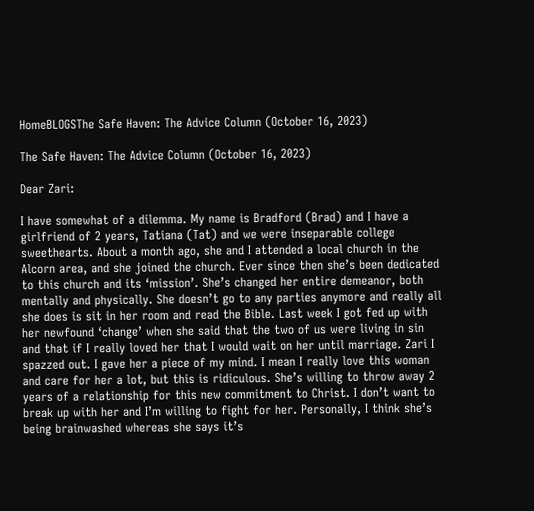HomeBLOGSThe Safe Haven: The Advice Column (October 16, 2023)

The Safe Haven: The Advice Column (October 16, 2023)

Dear Zari:

I have somewhat of a dilemma. My name is Bradford (Brad) and I have a girlfriend of 2 years, Tatiana (Tat) and we were inseparable college sweethearts. About a month ago, she and I attended a local church in the Alcorn area, and she joined the church. Ever since then she’s been dedicated to this church and its ‘mission’. She’s changed her entire demeanor, both mentally and physically. She doesn’t go to any parties anymore and really all she does is sit in her room and read the Bible. Last week I got fed up with her newfound ‘change’ when she said that the two of us were living in sin and that if I really loved her that I would wait on her until marriage. Zari I spazzed out. I gave her a piece of my mind. I mean I really love this woman and care for her a lot, but this is ridiculous. She’s willing to throw away 2 years of a relationship for this new commitment to Christ. I don’t want to break up with her and I’m willing to fight for her. Personally, I think she’s being brainwashed whereas she says it’s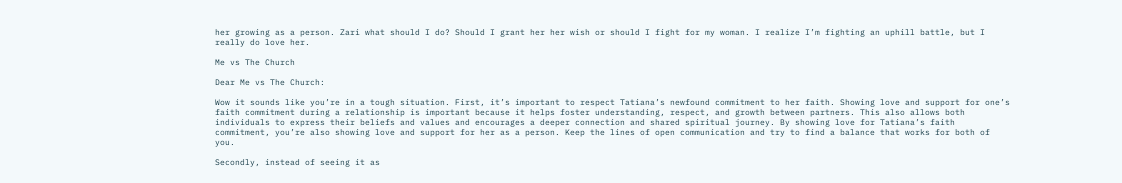her growing as a person. Zari what should I do? Should I grant her her wish or should I fight for my woman. I realize I’m fighting an uphill battle, but I really do love her.

Me vs The Church

Dear Me vs The Church:

Wow it sounds like you’re in a tough situation. First, it’s important to respect Tatiana’s newfound commitment to her faith. Showing love and support for one’s faith commitment during a relationship is important because it helps foster understanding, respect, and growth between partners. This also allows both individuals to express their beliefs and values and encourages a deeper connection and shared spiritual journey. By showing love for Tatiana’s faith commitment, you’re also showing love and support for her as a person. Keep the lines of open communication and try to find a balance that works for both of you.

Secondly, instead of seeing it as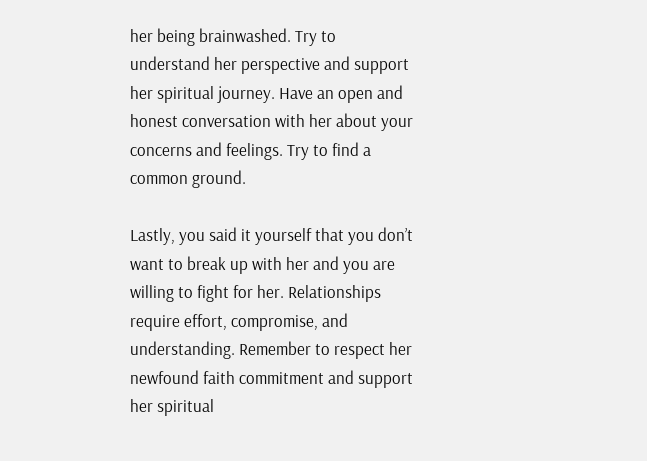her being brainwashed. Try to understand her perspective and support her spiritual journey. Have an open and honest conversation with her about your concerns and feelings. Try to find a common ground.

Lastly, you said it yourself that you don’t want to break up with her and you are willing to fight for her. Relationships require effort, compromise, and understanding. Remember to respect her newfound faith commitment and support her spiritual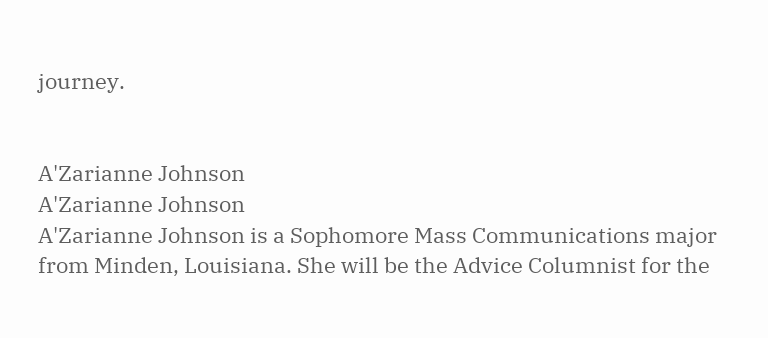journey.


A'Zarianne Johnson
A'Zarianne Johnson
A'Zarianne Johnson is a Sophomore Mass Communications major from Minden, Louisiana. She will be the Advice Columnist for the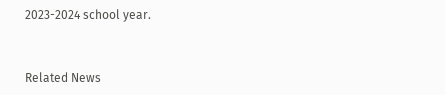2023-2024 school year.


Related News